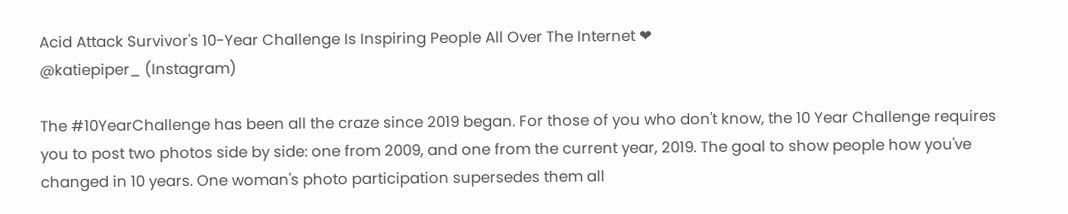Acid Attack Survivor's 10-Year Challenge Is Inspiring People All Over The Internet ❤
@katiepiper_ (Instagram)

The #10YearChallenge has been all the craze since 2019 began. For those of you who don't know, the 10 Year Challenge requires you to post two photos side by side: one from 2009, and one from the current year, 2019. The goal to show people how you've changed in 10 years. One woman's photo participation supersedes them all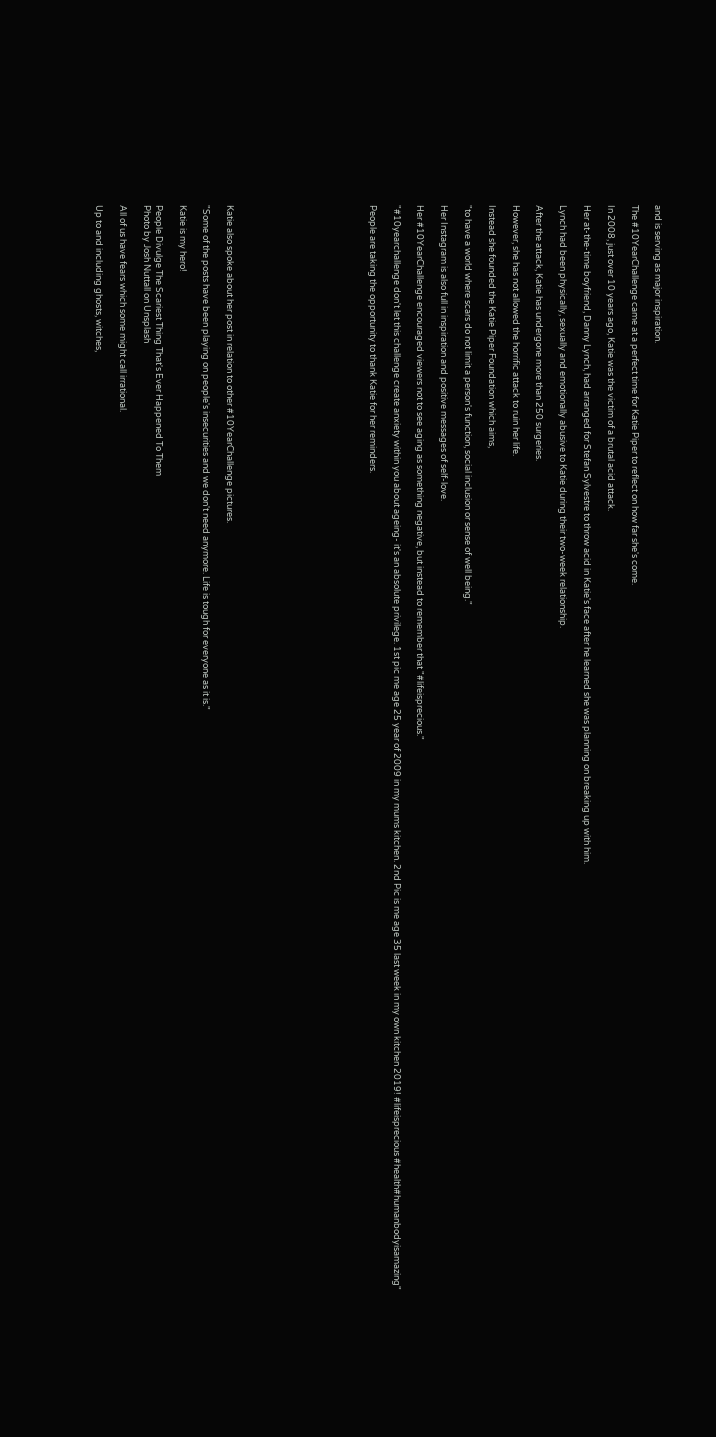and is serving as major inspiration.

The #10YearChallenge came at a perfect time for Katie Piper to reflect on how far she's come.

In 2008, just over 10 years ago, Katie was the victim of a brutal acid attack.

Her at-the-time boyfriend, Danny Lynch, had arranged for Stefan Sylvestre to throw acid in Katie's face after he learned she was planning on breaking up with him.

Lynch had been physically, sexually and emotionally abusive to Katie during their two-week relationship.

After the attack, Katie has undergone more than 250 surgeries.

However, she has not allowed the horrific attack to ruin her life.

Instead she founded the Katie Piper Foundation which aims,

"to have a world where scars do not limit a person's function, social inclusion or sense of well being."

Her Instagram is also full in inspiration and positive messages of self-love.

Her #10YearChallenge encouraged viewers not to see aging as something negative, but instead to remember that "#lifeisprecious."

"#10yearchallenge don't let this challenge create anxiety within you about ageing- it's an absolute privilege. 1st pic me age 25 year of 2009 in my mums kitchen. 2nd Pic is me age 35 last week in my own kitchen 2019! #lifeisprecious #health#humanbodyisamazing"

People are taking the opportunity to thank Katie for her reminders.











Katie also spoke about her post in relation to other #10YearChallenge pictures.

"Some of the posts have been playing on people's insecurities and we don't need anymore. Life is tough for everyone as it is."

Katie is my hero!

People Divulge The Scariest Thing That's Ever Happened To Them
Photo by Josh Nuttall on Unsplash

All of us have fears which some might call irrational.

Up to and including ghosts, witches,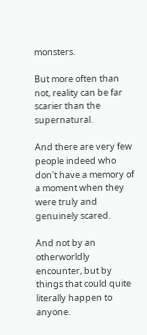monsters.

But more often than not, reality can be far scarier than the supernatural.

And there are very few people indeed who don't have a memory of a moment when they were truly and genuinely scared.

And not by an otherworldly encounter, but by things that could quite literally happen to anyone.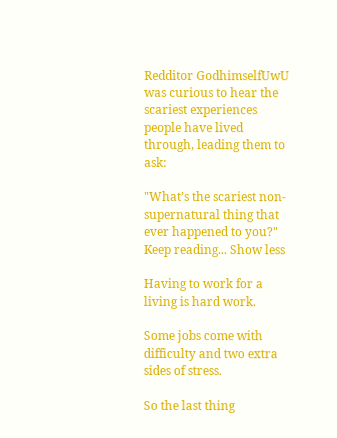Redditor GodhimselfUwU was curious to hear the scariest experiences people have lived through, leading them to ask:

"What’s the scariest non-supernatural thing that ever happened to you?"
Keep reading... Show less

Having to work for a living is hard work.

Some jobs come with difficulty and two extra sides of stress.

So the last thing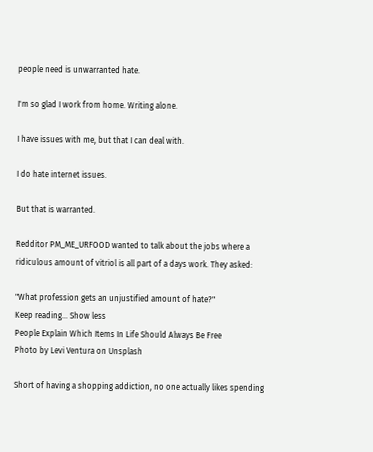people need is unwarranted hate.

I'm so glad I work from home. Writing alone.

I have issues with me, but that I can deal with.

I do hate internet issues.

But that is warranted.

Redditor PM_ME_URFOOD wanted to talk about the jobs where a ridiculous amount of vitriol is all part of a days work. They asked:

"What profession gets an unjustified amount of hate?"
Keep reading... Show less
People Explain Which Items In Life Should Always Be Free
Photo by Levi Ventura on Unsplash

Short of having a shopping addiction, no one actually likes spending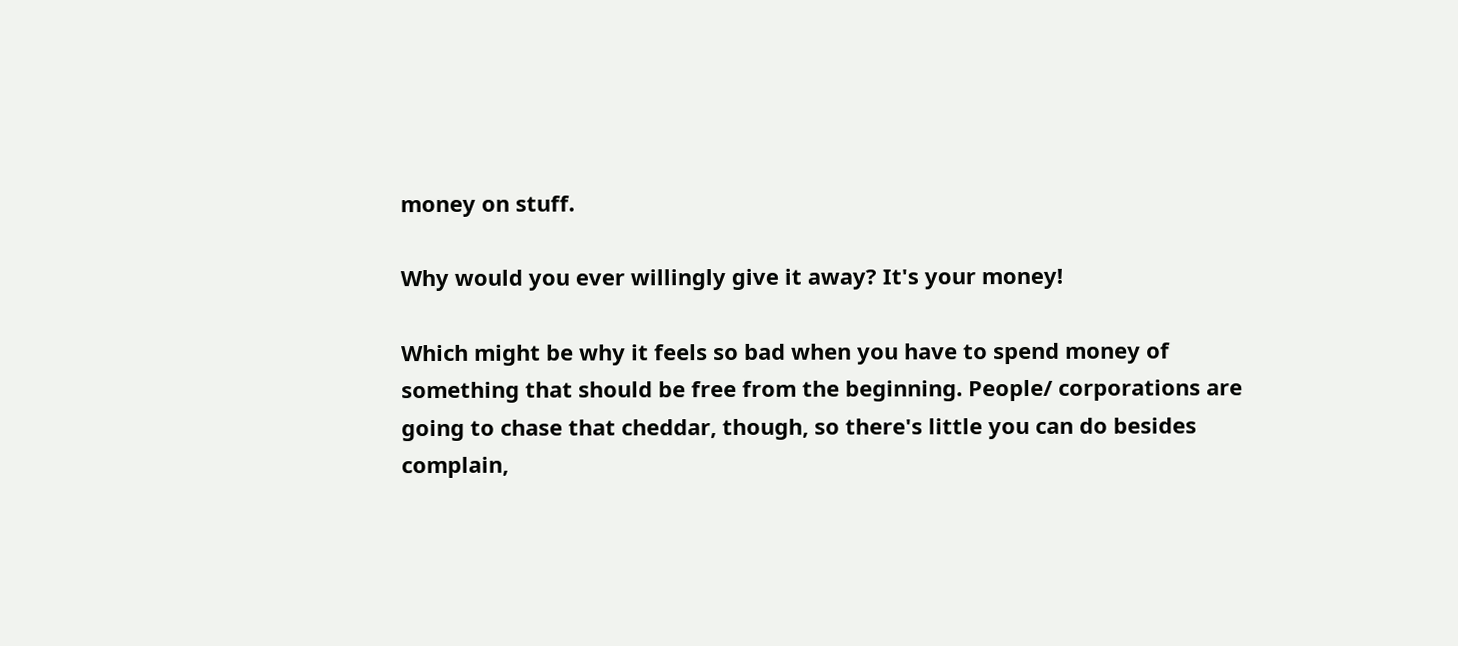money on stuff.

Why would you ever willingly give it away? It's your money!

Which might be why it feels so bad when you have to spend money of something that should be free from the beginning. People/ corporations are going to chase that cheddar, though, so there's little you can do besides complain,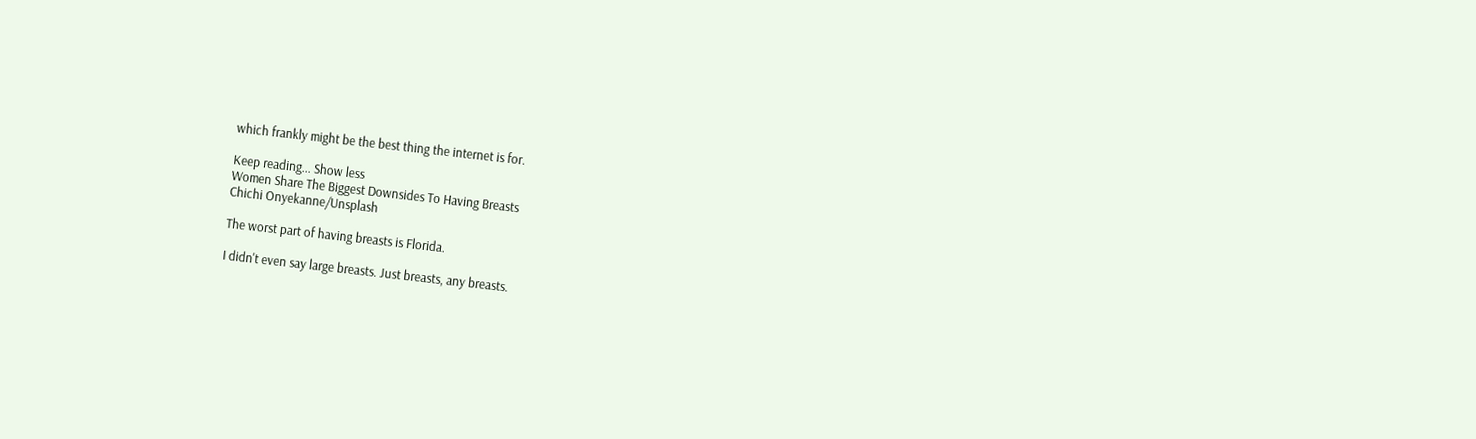which frankly might be the best thing the internet is for.

Keep reading... Show less
Women Share The Biggest Downsides To Having Breasts
Chichi Onyekanne/Unsplash

The worst part of having breasts is Florida.

I didn't even say large breasts. Just breasts, any breasts.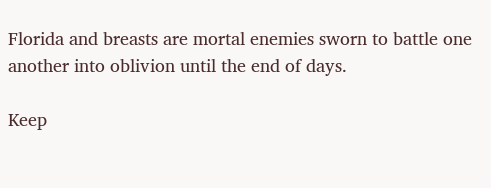Florida and breasts are mortal enemies sworn to battle one another into oblivion until the end of days.

Keep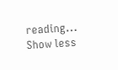reading... Show less